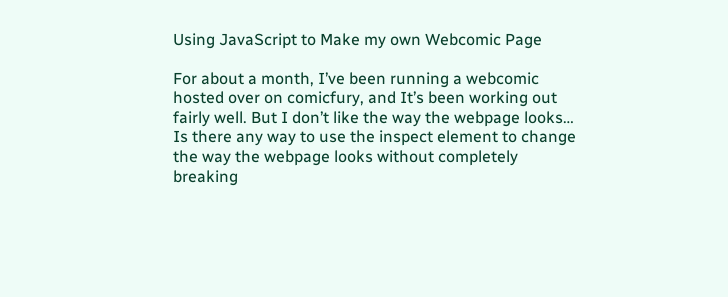Using JavaScript to Make my own Webcomic Page

For about a month, I’ve been running a webcomic hosted over on comicfury, and It’s been working out fairly well. But I don’t like the way the webpage looks… Is there any way to use the inspect element to change the way the webpage looks without completely breaking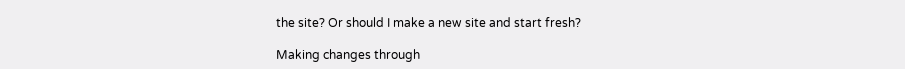the site? Or should I make a new site and start fresh?

Making changes through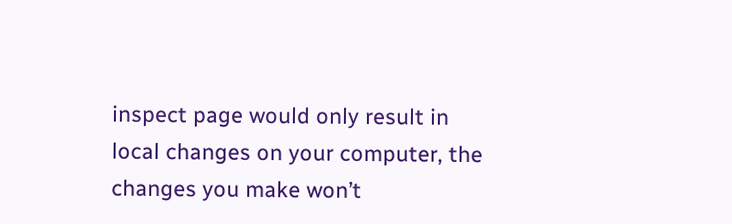inspect page would only result in local changes on your computer, the changes you make won’t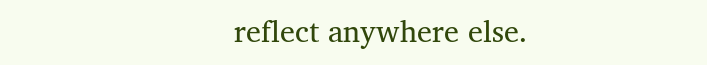reflect anywhere else.